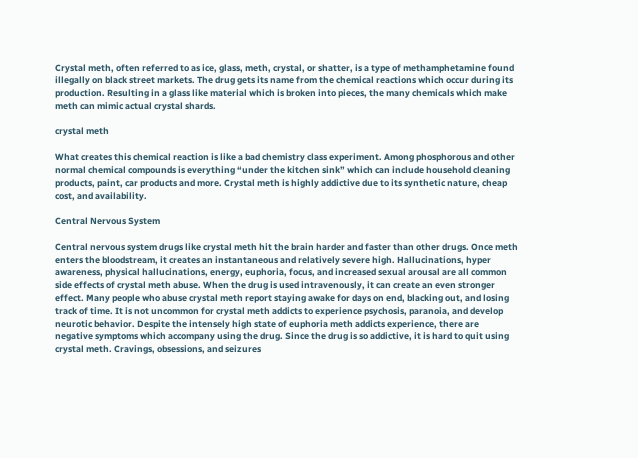Crystal meth, often referred to as ice, glass, meth, crystal, or shatter, is a type of methamphetamine found illegally on black street markets. The drug gets its name from the chemical reactions which occur during its production. Resulting in a glass like material which is broken into pieces, the many chemicals which make meth can mimic actual crystal shards.

crystal meth

What creates this chemical reaction is like a bad chemistry class experiment. Among phosphorous and other normal chemical compounds is everything “under the kitchen sink” which can include household cleaning products, paint, car products and more. Crystal meth is highly addictive due to its synthetic nature, cheap cost, and availability.

Central Nervous System

Central nervous system drugs like crystal meth hit the brain harder and faster than other drugs. Once meth enters the bloodstream, it creates an instantaneous and relatively severe high. Hallucinations, hyper awareness, physical hallucinations, energy, euphoria, focus, and increased sexual arousal are all common side effects of crystal meth abuse. When the drug is used intravenously, it can create an even stronger effect. Many people who abuse crystal meth report staying awake for days on end, blacking out, and losing track of time. It is not uncommon for crystal meth addicts to experience psychosis, paranoia, and develop neurotic behavior. Despite the intensely high state of euphoria meth addicts experience, there are negative symptoms which accompany using the drug. Since the drug is so addictive, it is hard to quit using crystal meth. Cravings, obsessions, and seizures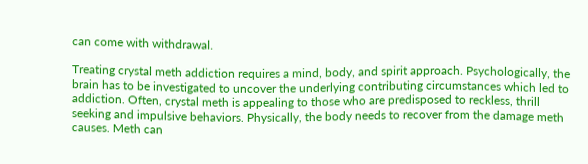can come with withdrawal.

Treating crystal meth addiction requires a mind, body, and spirit approach. Psychologically, the brain has to be investigated to uncover the underlying contributing circumstances which led to addiction. Often, crystal meth is appealing to those who are predisposed to reckless, thrill seeking and impulsive behaviors. Physically, the body needs to recover from the damage meth causes. Meth can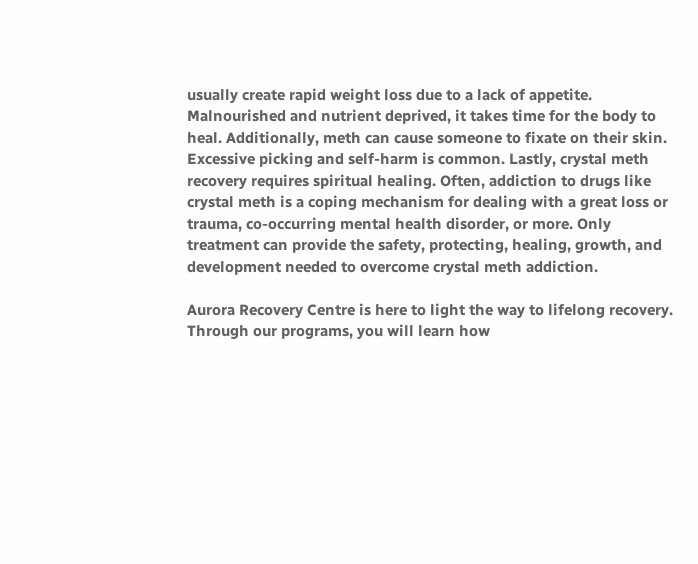usually create rapid weight loss due to a lack of appetite. Malnourished and nutrient deprived, it takes time for the body to heal. Additionally, meth can cause someone to fixate on their skin. Excessive picking and self-harm is common. Lastly, crystal meth recovery requires spiritual healing. Often, addiction to drugs like crystal meth is a coping mechanism for dealing with a great loss or trauma, co-occurring mental health disorder, or more. Only treatment can provide the safety, protecting, healing, growth, and development needed to overcome crystal meth addiction.

Aurora Recovery Centre is here to light the way to lifelong recovery. Through our programs, you will learn how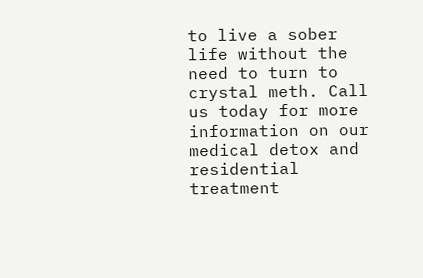to live a sober life without the need to turn to crystal meth. Call us today for more information on our medical detox and residential treatment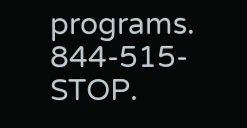programs. 844-515-STOP.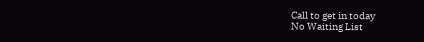Call to get in today
No Waiting List